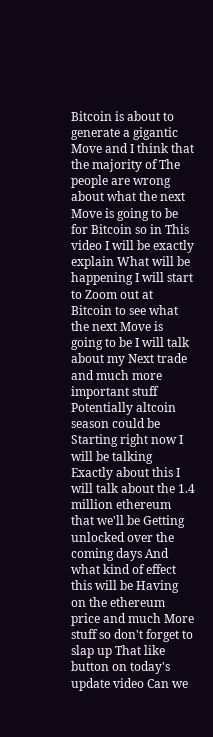Bitcoin is about to generate a gigantic Move and I think that the majority of The people are wrong about what the next Move is going to be for Bitcoin so in This video I will be exactly explain What will be happening I will start to Zoom out at Bitcoin to see what the next Move is going to be I will talk about my Next trade and much more important stuff Potentially altcoin season could be Starting right now I will be talking Exactly about this I will talk about the 1.4 million ethereum that we'll be Getting unlocked over the coming days And what kind of effect this will be Having on the ethereum price and much More stuff so don't forget to slap up That like button on today's update video Can we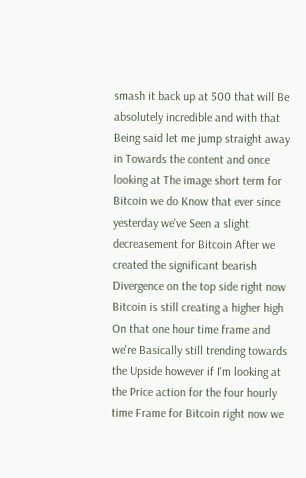smash it back up at 500 that will Be absolutely incredible and with that Being said let me jump straight away in Towards the content and once looking at The image short term for Bitcoin we do Know that ever since yesterday we've Seen a slight decreasement for Bitcoin After we created the significant bearish Divergence on the top side right now Bitcoin is still creating a higher high On that one hour time frame and we're Basically still trending towards the Upside however if I'm looking at the Price action for the four hourly time Frame for Bitcoin right now we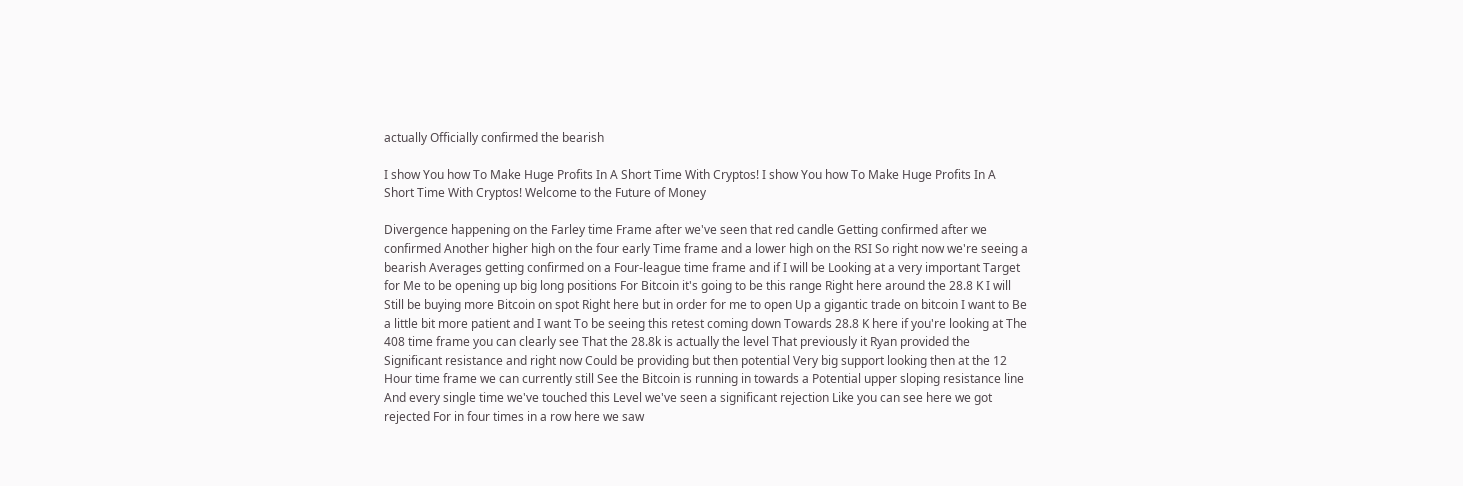actually Officially confirmed the bearish

I show You how To Make Huge Profits In A Short Time With Cryptos! I show You how To Make Huge Profits In A Short Time With Cryptos! Welcome to the Future of Money

Divergence happening on the Farley time Frame after we've seen that red candle Getting confirmed after we confirmed Another higher high on the four early Time frame and a lower high on the RSI So right now we're seeing a bearish Averages getting confirmed on a Four-league time frame and if I will be Looking at a very important Target for Me to be opening up big long positions For Bitcoin it's going to be this range Right here around the 28.8 K I will Still be buying more Bitcoin on spot Right here but in order for me to open Up a gigantic trade on bitcoin I want to Be a little bit more patient and I want To be seeing this retest coming down Towards 28.8 K here if you're looking at The 408 time frame you can clearly see That the 28.8k is actually the level That previously it Ryan provided the Significant resistance and right now Could be providing but then potential Very big support looking then at the 12 Hour time frame we can currently still See the Bitcoin is running in towards a Potential upper sloping resistance line And every single time we've touched this Level we've seen a significant rejection Like you can see here we got rejected For in four times in a row here we saw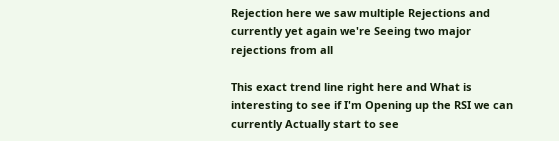Rejection here we saw multiple Rejections and currently yet again we're Seeing two major rejections from all

This exact trend line right here and What is interesting to see if I'm Opening up the RSI we can currently Actually start to see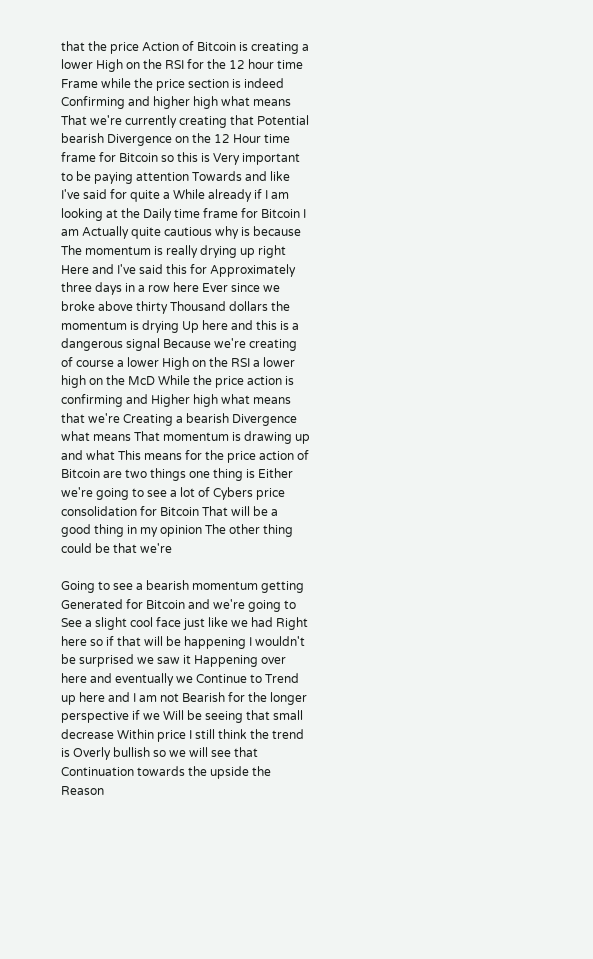that the price Action of Bitcoin is creating a lower High on the RSI for the 12 hour time Frame while the price section is indeed Confirming and higher high what means That we're currently creating that Potential bearish Divergence on the 12 Hour time frame for Bitcoin so this is Very important to be paying attention Towards and like I've said for quite a While already if I am looking at the Daily time frame for Bitcoin I am Actually quite cautious why is because The momentum is really drying up right Here and I've said this for Approximately three days in a row here Ever since we broke above thirty Thousand dollars the momentum is drying Up here and this is a dangerous signal Because we're creating of course a lower High on the RSI a lower high on the McD While the price action is confirming and Higher high what means that we're Creating a bearish Divergence what means That momentum is drawing up and what This means for the price action of Bitcoin are two things one thing is Either we're going to see a lot of Cybers price consolidation for Bitcoin That will be a good thing in my opinion The other thing could be that we're

Going to see a bearish momentum getting Generated for Bitcoin and we're going to See a slight cool face just like we had Right here so if that will be happening I wouldn't be surprised we saw it Happening over here and eventually we Continue to Trend up here and I am not Bearish for the longer perspective if we Will be seeing that small decrease Within price I still think the trend is Overly bullish so we will see that Continuation towards the upside the Reason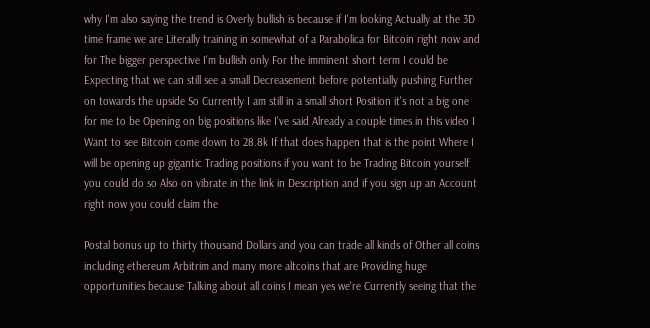why I'm also saying the trend is Overly bullish is because if I'm looking Actually at the 3D time frame we are Literally training in somewhat of a Parabolica for Bitcoin right now and for The bigger perspective I'm bullish only For the imminent short term I could be Expecting that we can still see a small Decreasement before potentially pushing Further on towards the upside So Currently I am still in a small short Position it's not a big one for me to be Opening on big positions like I've said Already a couple times in this video I Want to see Bitcoin come down to 28.8k If that does happen that is the point Where I will be opening up gigantic Trading positions if you want to be Trading Bitcoin yourself you could do so Also on vibrate in the link in Description and if you sign up an Account right now you could claim the

Postal bonus up to thirty thousand Dollars and you can trade all kinds of Other all coins including ethereum Arbitrim and many more altcoins that are Providing huge opportunities because Talking about all coins I mean yes we're Currently seeing that the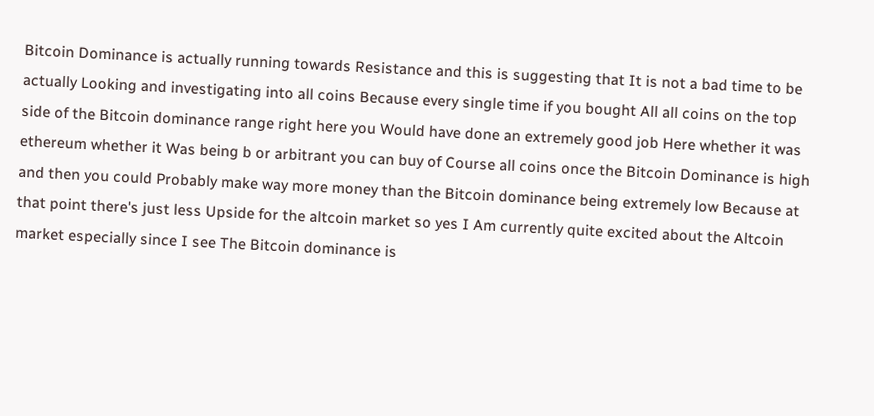Bitcoin Dominance is actually running towards Resistance and this is suggesting that It is not a bad time to be actually Looking and investigating into all coins Because every single time if you bought All all coins on the top side of the Bitcoin dominance range right here you Would have done an extremely good job Here whether it was ethereum whether it Was being b or arbitrant you can buy of Course all coins once the Bitcoin Dominance is high and then you could Probably make way more money than the Bitcoin dominance being extremely low Because at that point there's just less Upside for the altcoin market so yes I Am currently quite excited about the Altcoin market especially since I see The Bitcoin dominance is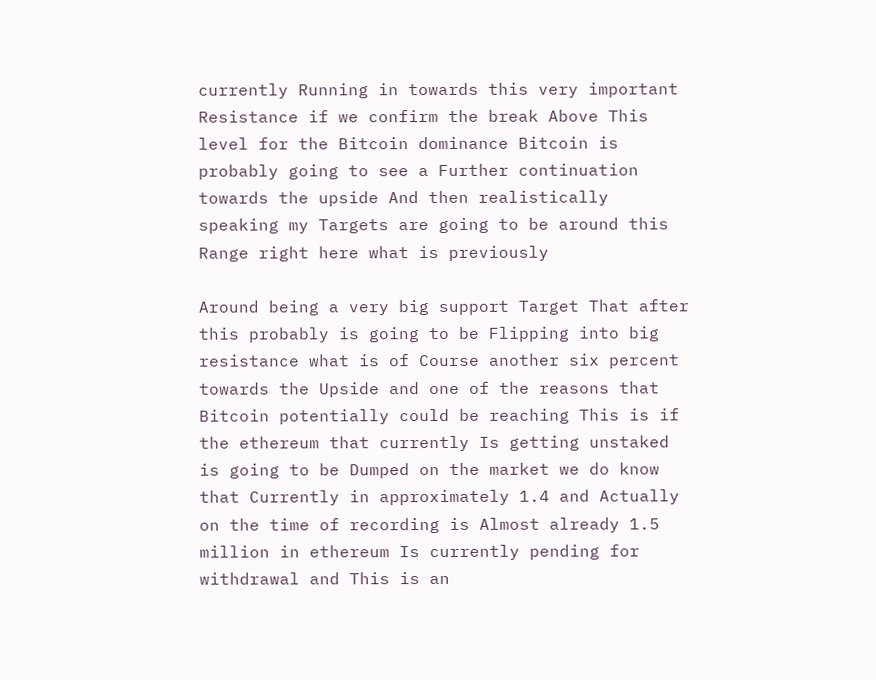currently Running in towards this very important Resistance if we confirm the break Above This level for the Bitcoin dominance Bitcoin is probably going to see a Further continuation towards the upside And then realistically speaking my Targets are going to be around this Range right here what is previously

Around being a very big support Target That after this probably is going to be Flipping into big resistance what is of Course another six percent towards the Upside and one of the reasons that Bitcoin potentially could be reaching This is if the ethereum that currently Is getting unstaked is going to be Dumped on the market we do know that Currently in approximately 1.4 and Actually on the time of recording is Almost already 1.5 million in ethereum Is currently pending for withdrawal and This is an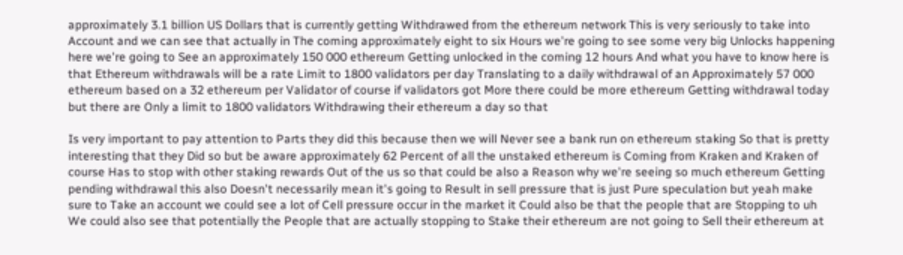approximately 3.1 billion US Dollars that is currently getting Withdrawed from the ethereum network This is very seriously to take into Account and we can see that actually in The coming approximately eight to six Hours we're going to see some very big Unlocks happening here we're going to See an approximately 150 000 ethereum Getting unlocked in the coming 12 hours And what you have to know here is that Ethereum withdrawals will be a rate Limit to 1800 validators per day Translating to a daily withdrawal of an Approximately 57 000 ethereum based on a 32 ethereum per Validator of course if validators got More there could be more ethereum Getting withdrawal today but there are Only a limit to 1800 validators Withdrawing their ethereum a day so that

Is very important to pay attention to Parts they did this because then we will Never see a bank run on ethereum staking So that is pretty interesting that they Did so but be aware approximately 62 Percent of all the unstaked ethereum is Coming from Kraken and Kraken of course Has to stop with other staking rewards Out of the us so that could be also a Reason why we're seeing so much ethereum Getting pending withdrawal this also Doesn't necessarily mean it's going to Result in sell pressure that is just Pure speculation but yeah make sure to Take an account we could see a lot of Cell pressure occur in the market it Could also be that the people that are Stopping to uh We could also see that potentially the People that are actually stopping to Stake their ethereum are not going to Sell their ethereum at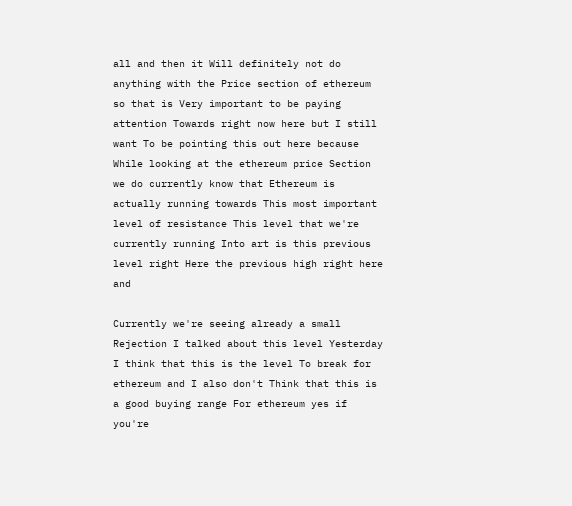all and then it Will definitely not do anything with the Price section of ethereum so that is Very important to be paying attention Towards right now here but I still want To be pointing this out here because While looking at the ethereum price Section we do currently know that Ethereum is actually running towards This most important level of resistance This level that we're currently running Into art is this previous level right Here the previous high right here and

Currently we're seeing already a small Rejection I talked about this level Yesterday I think that this is the level To break for ethereum and I also don't Think that this is a good buying range For ethereum yes if you're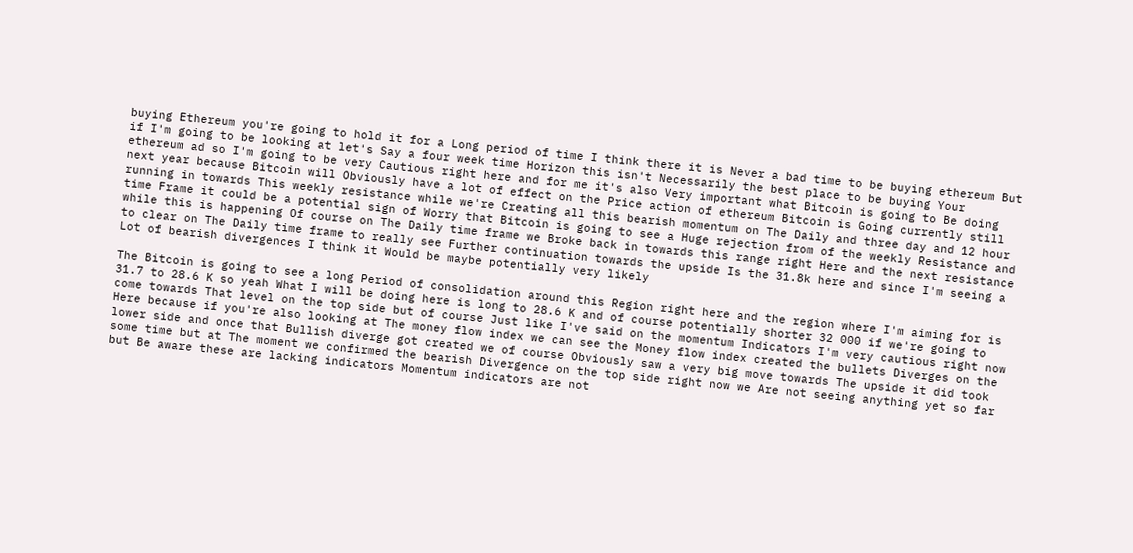buying Ethereum you're going to hold it for a Long period of time I think there it is Never a bad time to be buying ethereum But if I'm going to be looking at let's Say a four week time Horizon this isn't Necessarily the best place to be buying Your ethereum ad so I'm going to be very Cautious right here and for me it's also Very important what Bitcoin is going to Be doing next year because Bitcoin will Obviously have a lot of effect on the Price action of ethereum Bitcoin is Going currently still running in towards This weekly resistance while we're Creating all this bearish momentum on The Daily and three day and 12 hour time Frame it could be a potential sign of Worry that Bitcoin is going to see a Huge rejection from of the weekly Resistance and while this is happening Of course on The Daily time frame we Broke back in towards this range right Here and the next resistance to clear on The Daily time frame to really see Further continuation towards the upside Is the 31.8k here and since I'm seeing a Lot of bearish divergences I think it Would be maybe potentially very likely

The Bitcoin is going to see a long Period of consolidation around this Region right here and the region where I'm aiming for is 31.7 to 28.6 K so yeah What I will be doing here is long to 28.6 K and of course potentially shorter 32 000 if we're going to come towards That level on the top side but of course Just like I've said on the momentum Indicators I'm very cautious right now Here because if you're also looking at The money flow index we can see the Money flow index created the bullets Diverges on the lower side and once that Bullish diverge got created we of course Obviously saw a very big move towards The upside it did took some time but at The moment we confirmed the bearish Divergence on the top side right now we Are not seeing anything yet so far but Be aware these are lacking indicators Momentum indicators are not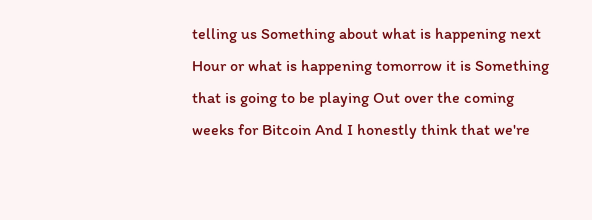telling us Something about what is happening next Hour or what is happening tomorrow it is Something that is going to be playing Out over the coming weeks for Bitcoin And I honestly think that we're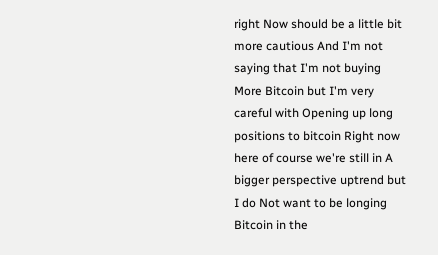right Now should be a little bit more cautious And I'm not saying that I'm not buying More Bitcoin but I'm very careful with Opening up long positions to bitcoin Right now here of course we're still in A bigger perspective uptrend but I do Not want to be longing Bitcoin in the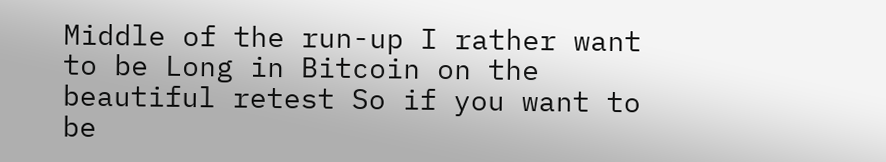Middle of the run-up I rather want to be Long in Bitcoin on the beautiful retest So if you want to be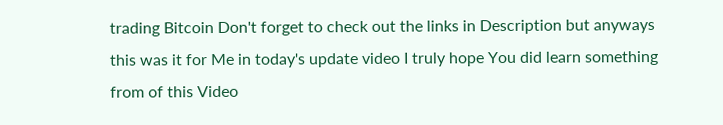trading Bitcoin Don't forget to check out the links in Description but anyways this was it for Me in today's update video I truly hope You did learn something from of this Video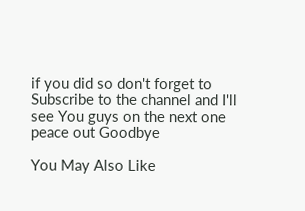if you did so don't forget to Subscribe to the channel and I'll see You guys on the next one peace out Goodbye

You May Also Like